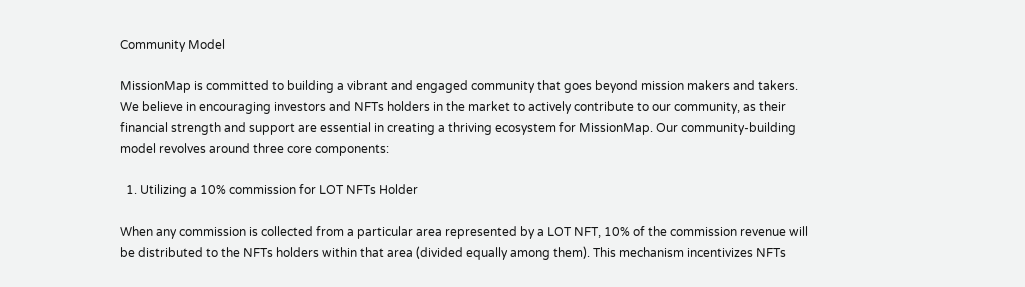Community Model

MissionMap is committed to building a vibrant and engaged community that goes beyond mission makers and takers. We believe in encouraging investors and NFTs holders in the market to actively contribute to our community, as their financial strength and support are essential in creating a thriving ecosystem for MissionMap. Our community-building model revolves around three core components:

  1. Utilizing a 10% commission for LOT NFTs Holder

When any commission is collected from a particular area represented by a LOT NFT, 10% of the commission revenue will be distributed to the NFTs holders within that area (divided equally among them). This mechanism incentivizes NFTs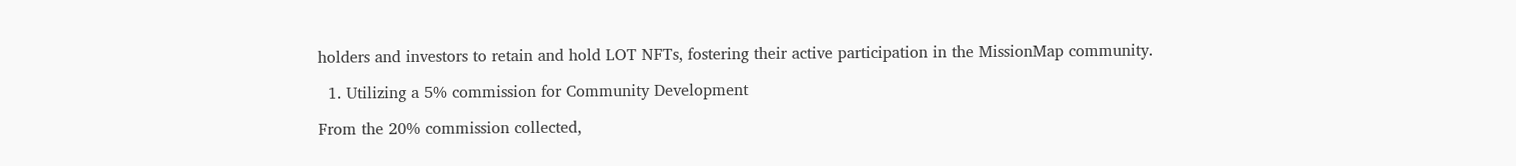holders and investors to retain and hold LOT NFTs, fostering their active participation in the MissionMap community.

  1. Utilizing a 5% commission for Community Development

From the 20% commission collected,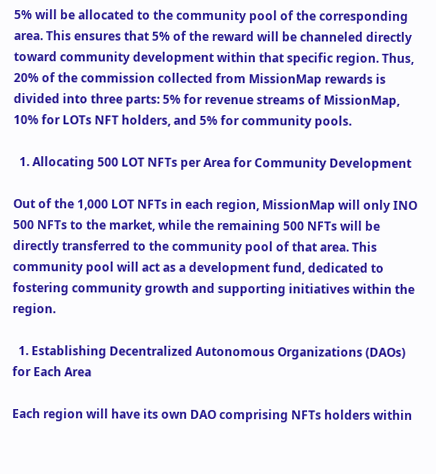5% will be allocated to the community pool of the corresponding area. This ensures that 5% of the reward will be channeled directly toward community development within that specific region. Thus, 20% of the commission collected from MissionMap rewards is divided into three parts: 5% for revenue streams of MissionMap, 10% for LOTs NFT holders, and 5% for community pools.

  1. Allocating 500 LOT NFTs per Area for Community Development

Out of the 1,000 LOT NFTs in each region, MissionMap will only INO 500 NFTs to the market, while the remaining 500 NFTs will be directly transferred to the community pool of that area. This community pool will act as a development fund, dedicated to fostering community growth and supporting initiatives within the region.

  1. Establishing Decentralized Autonomous Organizations (DAOs) for Each Area

Each region will have its own DAO comprising NFTs holders within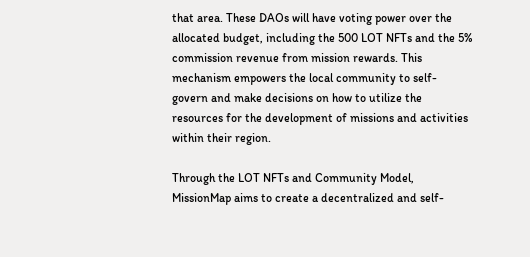that area. These DAOs will have voting power over the allocated budget, including the 500 LOT NFTs and the 5% commission revenue from mission rewards. This mechanism empowers the local community to self-govern and make decisions on how to utilize the resources for the development of missions and activities within their region.

Through the LOT NFTs and Community Model, MissionMap aims to create a decentralized and self-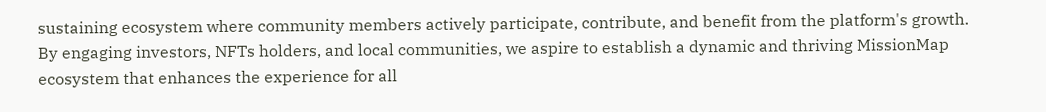sustaining ecosystem where community members actively participate, contribute, and benefit from the platform's growth. By engaging investors, NFTs holders, and local communities, we aspire to establish a dynamic and thriving MissionMap ecosystem that enhances the experience for all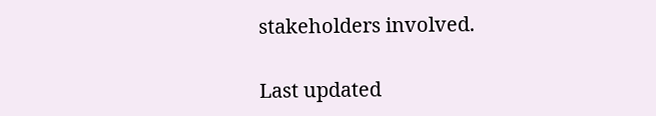stakeholders involved.

Last updated